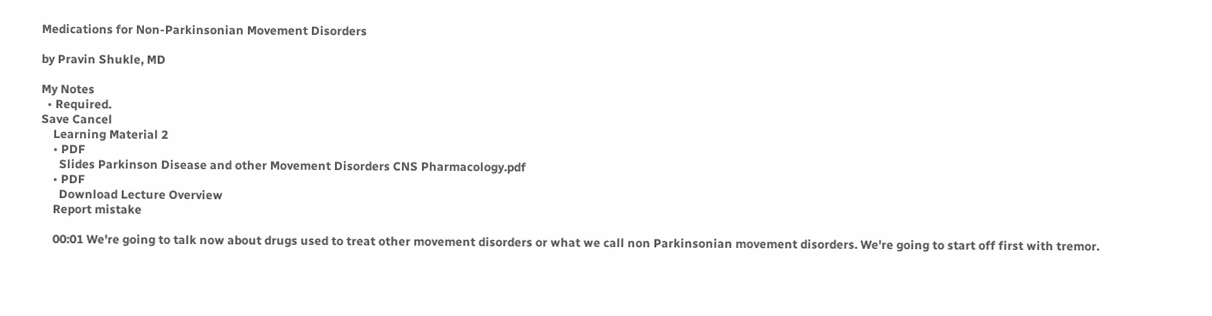Medications for Non-Parkinsonian Movement Disorders

by Pravin Shukle, MD

My Notes
  • Required.
Save Cancel
    Learning Material 2
    • PDF
      Slides Parkinson Disease and other Movement Disorders CNS Pharmacology.pdf
    • PDF
      Download Lecture Overview
    Report mistake

    00:01 We're going to talk now about drugs used to treat other movement disorders or what we call non Parkinsonian movement disorders. We're going to start off first with tremor.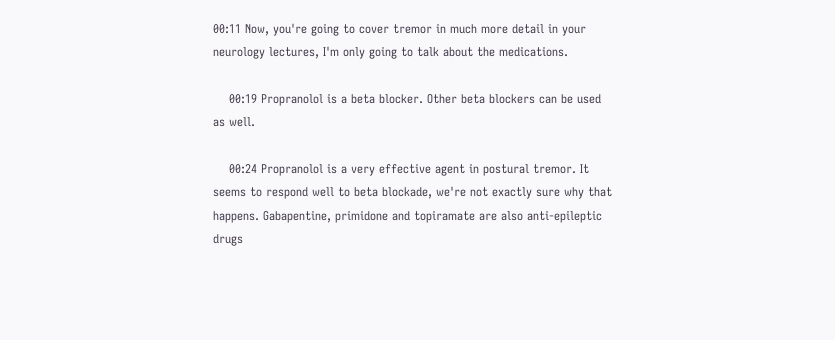00:11 Now, you're going to cover tremor in much more detail in your neurology lectures, I'm only going to talk about the medications.

    00:19 Propranolol is a beta blocker. Other beta blockers can be used as well.

    00:24 Propranolol is a very effective agent in postural tremor. It seems to respond well to beta blockade, we're not exactly sure why that happens. Gabapentine, primidone and topiramate are also anti-epileptic drugs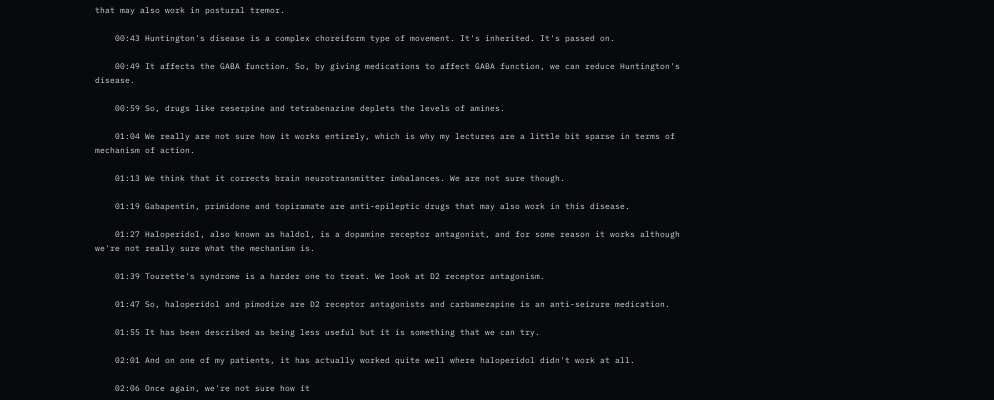that may also work in postural tremor.

    00:43 Huntington's disease is a complex choreiform type of movement. It's inherited. It's passed on.

    00:49 It affects the GABA function. So, by giving medications to affect GABA function, we can reduce Huntington's disease.

    00:59 So, drugs like reserpine and tetrabenazine deplets the levels of amines.

    01:04 We really are not sure how it works entirely, which is why my lectures are a little bit sparse in terms of mechanism of action.

    01:13 We think that it corrects brain neurotransmitter imbalances. We are not sure though.

    01:19 Gabapentin, primidone and topiramate are anti-epileptic drugs that may also work in this disease.

    01:27 Haloperidol, also known as haldol, is a dopamine receptor antagonist, and for some reason it works although we're not really sure what the mechanism is.

    01:39 Tourette's syndrome is a harder one to treat. We look at D2 receptor antagonism.

    01:47 So, haloperidol and pimodize are D2 receptor antagonists and carbamezapine is an anti-seizure medication.

    01:55 It has been described as being less useful but it is something that we can try.

    02:01 And on one of my patients, it has actually worked quite well where haloperidol didn't work at all.

    02:06 Once again, we're not sure how it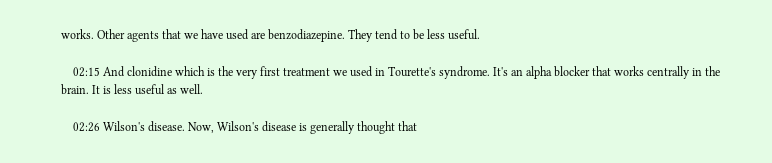works. Other agents that we have used are benzodiazepine. They tend to be less useful.

    02:15 And clonidine which is the very first treatment we used in Tourette's syndrome. It's an alpha blocker that works centrally in the brain. It is less useful as well.

    02:26 Wilson's disease. Now, Wilson's disease is generally thought that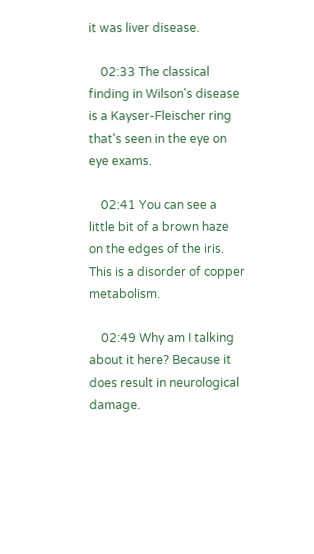it was liver disease.

    02:33 The classical finding in Wilson's disease is a Kayser-Fleischer ring that's seen in the eye on eye exams.

    02:41 You can see a little bit of a brown haze on the edges of the iris. This is a disorder of copper metabolism.

    02:49 Why am I talking about it here? Because it does result in neurological damage.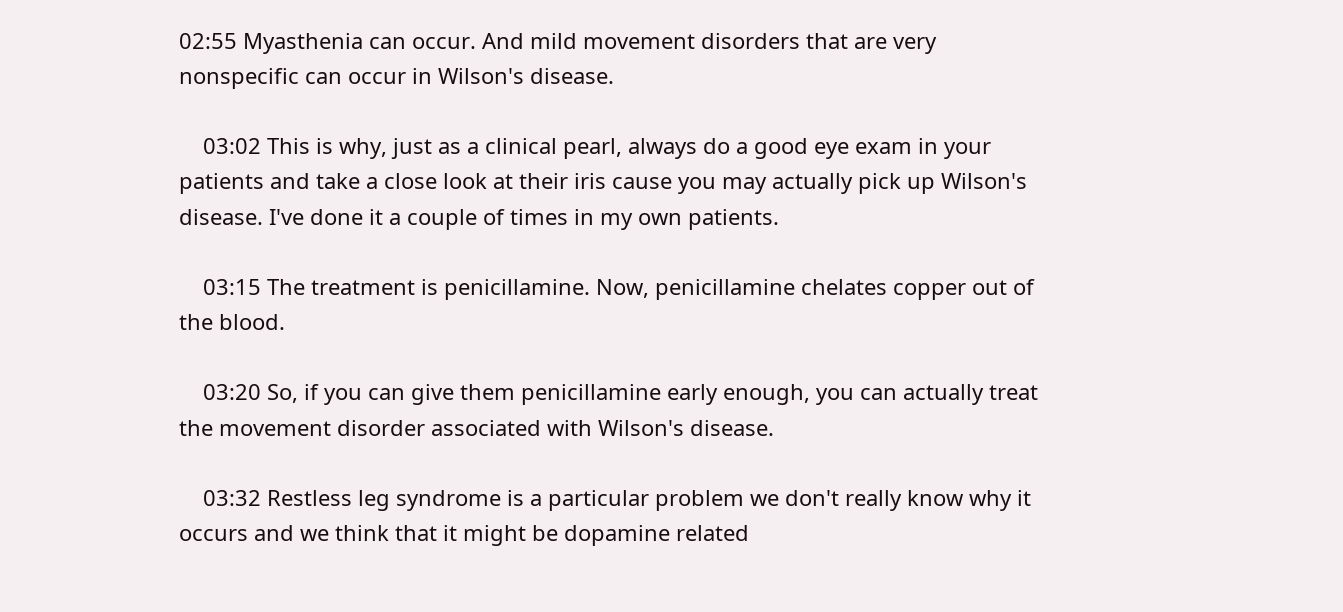02:55 Myasthenia can occur. And mild movement disorders that are very nonspecific can occur in Wilson's disease.

    03:02 This is why, just as a clinical pearl, always do a good eye exam in your patients and take a close look at their iris cause you may actually pick up Wilson's disease. I've done it a couple of times in my own patients.

    03:15 The treatment is penicillamine. Now, penicillamine chelates copper out of the blood.

    03:20 So, if you can give them penicillamine early enough, you can actually treat the movement disorder associated with Wilson's disease.

    03:32 Restless leg syndrome is a particular problem we don't really know why it occurs and we think that it might be dopamine related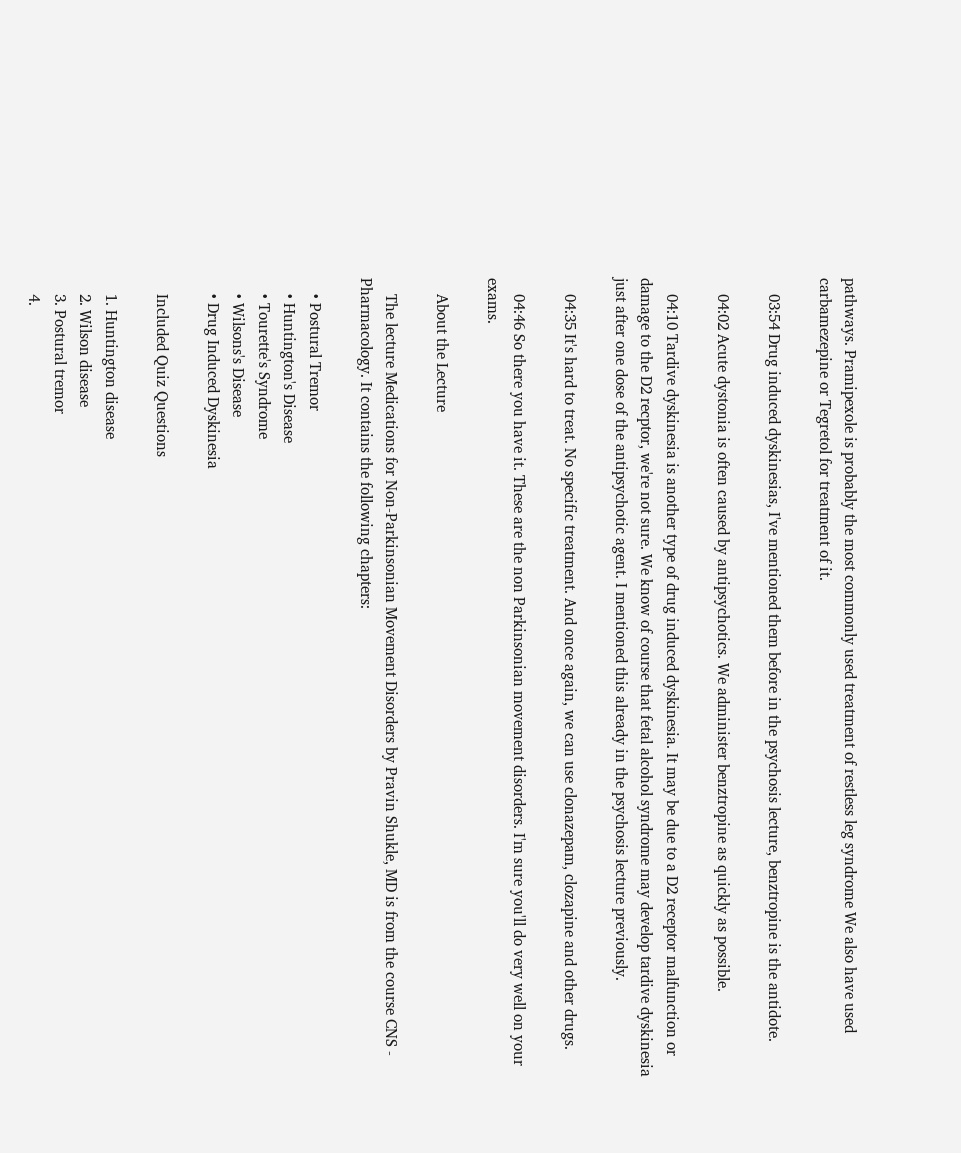pathways. Pramipexole is probably the most commonly used treatment of restless leg syndrome We also have used carbamezepine or Tegretol for treatment of it.

    03:54 Drug induced dyskinesias, I've mentioned them before in the psychosis lecture, benztropine is the antidote.

    04:02 Acute dystonia is often caused by antipsychotics. We administer benztropine as quickly as possible.

    04:10 Tardive dyskinesia is another type of drug induced dyskinesia. It may be due to a D2 receptor malfunction or damage to the D2 recptor, we're not sure. We know of course that fetal alcohol syndrome may develop tardive dyskinesia just after one dose of the antipsychotic agent. I mentioned this already in the psychosis lecture previously.

    04:35 It's hard to treat. No specific treatment. And once again, we can use clonazepam, clozapine and other drugs.

    04:46 So there you have it. These are the non Parkinsonian movement disorders. I'm sure you'll do very well on your exams.

    About the Lecture

    The lecture Medications for Non-Parkinsonian Movement Disorders by Pravin Shukle, MD is from the course CNS - Pharmacology. It contains the following chapters:

    • Postural Tremor
    • Huntington's Disease
    • Tourette's Syndrome
    • Wilsons's Disease
    • Drug Induced Dyskinesia

    Included Quiz Questions

    1. Huntington disease
    2. Wilson disease
    3. Postural tremor
    4.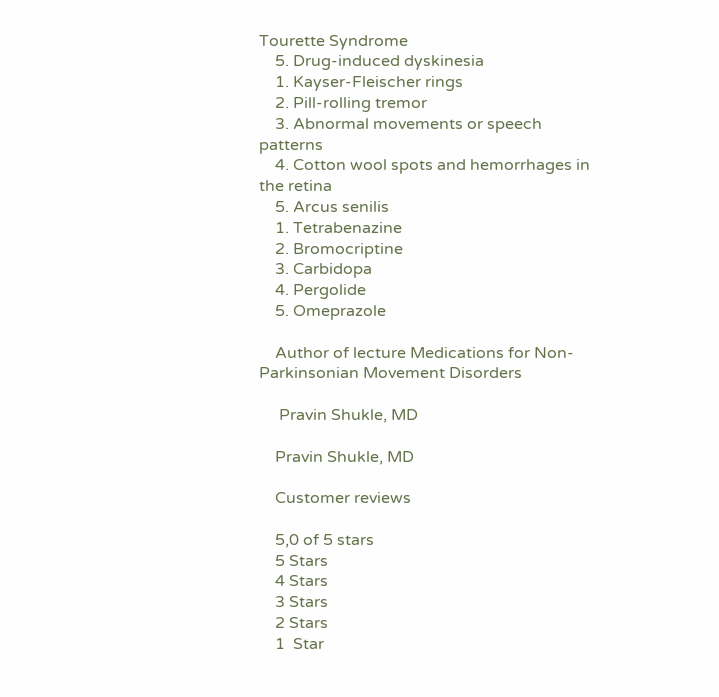Tourette Syndrome
    5. Drug-induced dyskinesia
    1. Kayser-Fleischer rings
    2. Pill-rolling tremor
    3. Abnormal movements or speech patterns
    4. Cotton wool spots and hemorrhages in the retina
    5. Arcus senilis
    1. Tetrabenazine
    2. Bromocriptine
    3. Carbidopa
    4. Pergolide
    5. Omeprazole

    Author of lecture Medications for Non-Parkinsonian Movement Disorders

     Pravin Shukle, MD

    Pravin Shukle, MD

    Customer reviews

    5,0 of 5 stars
    5 Stars
    4 Stars
    3 Stars
    2 Stars
    1  Star